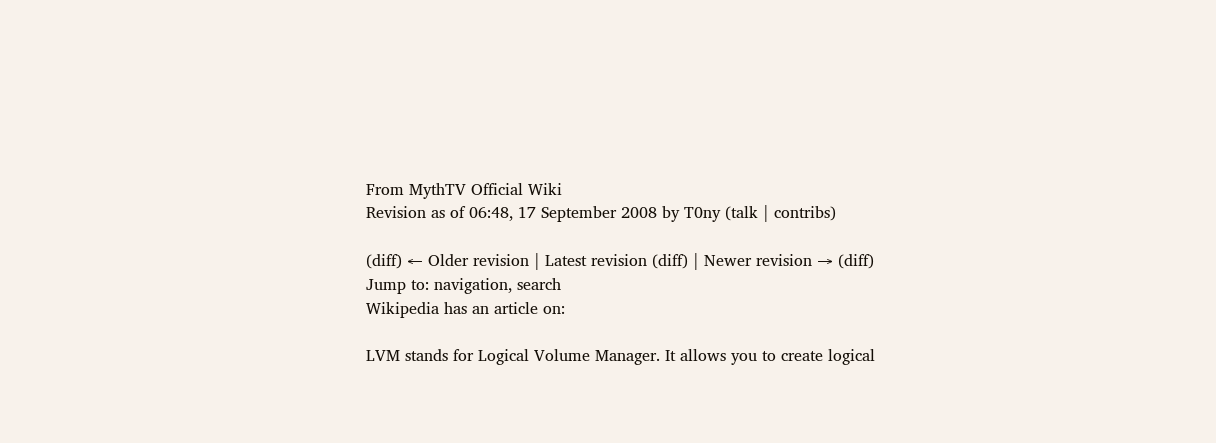From MythTV Official Wiki
Revision as of 06:48, 17 September 2008 by T0ny (talk | contribs)

(diff) ← Older revision | Latest revision (diff) | Newer revision → (diff)
Jump to: navigation, search
Wikipedia has an article on:

LVM stands for Logical Volume Manager. It allows you to create logical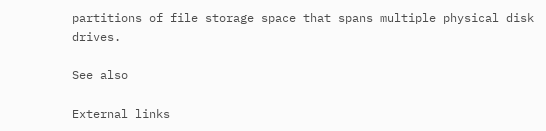partitions of file storage space that spans multiple physical disk drives.

See also

External links